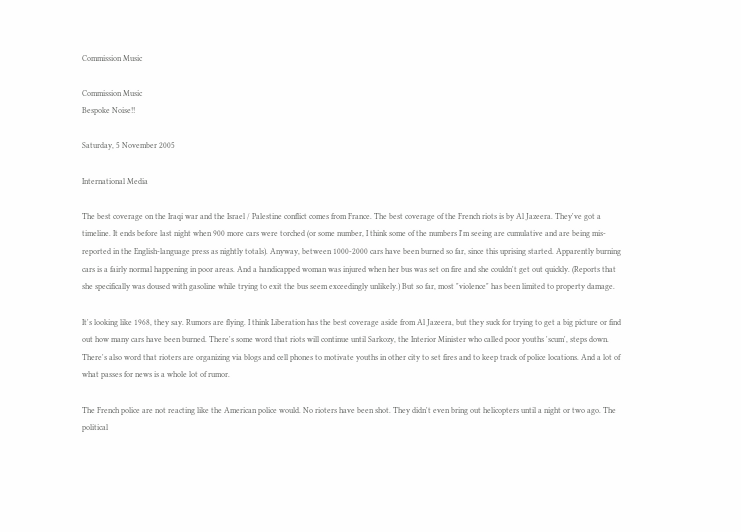Commission Music

Commission Music
Bespoke Noise!!

Saturday, 5 November 2005

International Media

The best coverage on the Iraqi war and the Israel / Palestine conflict comes from France. The best coverage of the French riots is by Al Jazeera. They've got a timeline. It ends before last night when 900 more cars were torched (or some number, I think some of the numbers I'm seeing are cumulative and are being mis-reported in the English-language press as nightly totals). Anyway, between 1000-2000 cars have been burned so far, since this uprising started. Apparently burning cars is a fairly normal happening in poor areas. And a handicapped woman was injured when her bus was set on fire and she couldn't get out quickly. (Reports that she specifically was doused with gasoline while trying to exit the bus seem exceedingly unlikely.) But so far, most "violence" has been limited to property damage.

It's looking like 1968, they say. Rumors are flying. I think Liberation has the best coverage aside from Al Jazeera, but they suck for trying to get a big picture or find out how many cars have been burned. There's some word that riots will continue until Sarkozy, the Interior Minister who called poor youths 'scum', steps down. There's also word that rioters are organizing via blogs and cell phones to motivate youths in other city to set fires and to keep track of police locations. And a lot of what passes for news is a whole lot of rumor.

The French police are not reacting like the American police would. No rioters have been shot. They didn't even bring out helicopters until a night or two ago. The political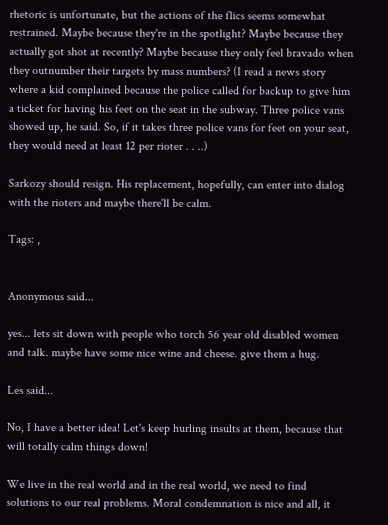rhetoric is unfortunate, but the actions of the flics seems somewhat restrained. Maybe because they're in the spotlight? Maybe because they actually got shot at recently? Maybe because they only feel bravado when they outnumber their targets by mass numbers? (I read a news story where a kid complained because the police called for backup to give him a ticket for having his feet on the seat in the subway. Three police vans showed up, he said. So, if it takes three police vans for feet on your seat, they would need at least 12 per rioter . . ..)

Sarkozy should resign. His replacement, hopefully, can enter into dialog with the rioters and maybe there'll be calm.

Tags: ,


Anonymous said...

yes... lets sit down with people who torch 56 year old disabled women and talk. maybe have some nice wine and cheese. give them a hug.

Les said...

No, I have a better idea! Let's keep hurling insults at them, because that will totally calm things down!

We live in the real world and in the real world, we need to find solutions to our real problems. Moral condemnation is nice and all, it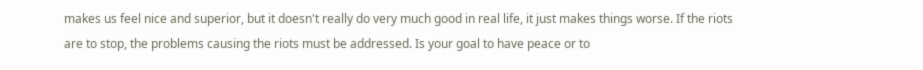makes us feel nice and superior, but it doesn't really do very much good in real life, it just makes things worse. If the riots are to stop, the problems causing the riots must be addressed. Is your goal to have peace or to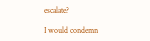escalate?

I would condemn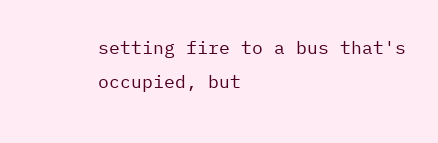setting fire to a bus that's occupied, but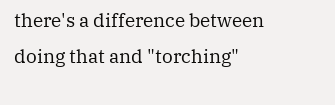there's a difference between doing that and "torching"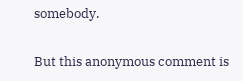somebody.

But this anonymous comment is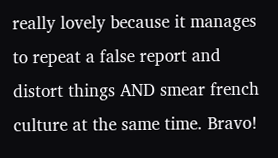really lovely because it manages to repeat a false report and distort things AND smear french culture at the same time. Bravo!